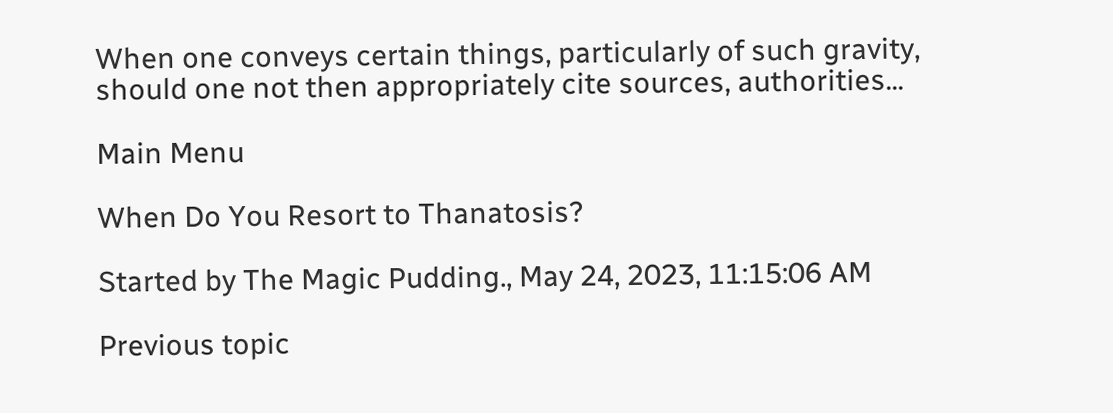When one conveys certain things, particularly of such gravity, should one not then appropriately cite sources, authorities...

Main Menu

When Do You Resort to Thanatosis?

Started by The Magic Pudding., May 24, 2023, 11:15:06 AM

Previous topic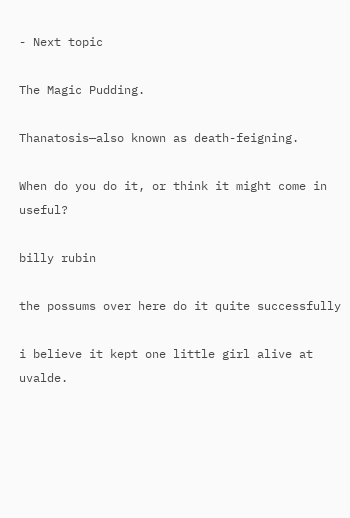- Next topic

The Magic Pudding.

Thanatosis—also known as death-feigning.

When do you do it, or think it might come in useful?

billy rubin

the possums over here do it quite successfully

i believe it kept one little girl alive at uvalde.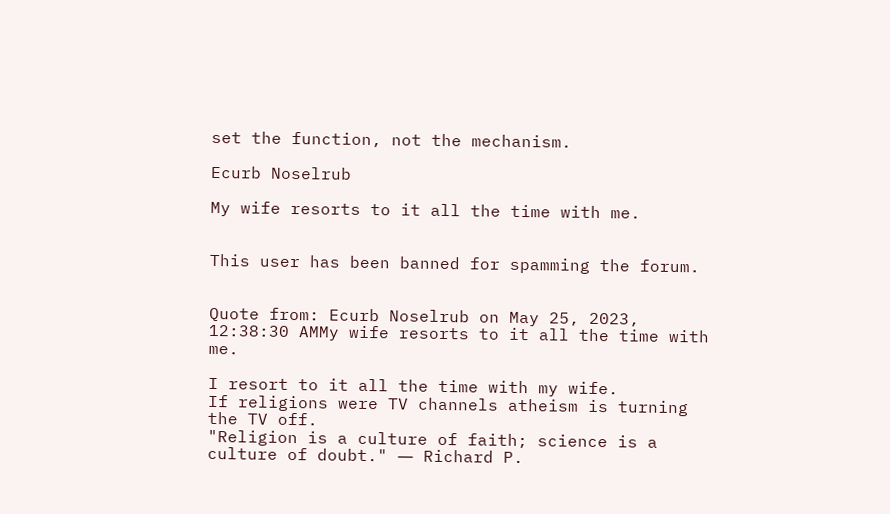set the function, not the mechanism.

Ecurb Noselrub

My wife resorts to it all the time with me.


This user has been banned for spamming the forum.


Quote from: Ecurb Noselrub on May 25, 2023, 12:38:30 AMMy wife resorts to it all the time with me.

I resort to it all the time with my wife.
If religions were TV channels atheism is turning the TV off.
"Religion is a culture of faith; science is a culture of doubt." ― Richard P.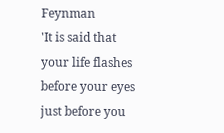Feynman
'It is said that your life flashes before your eyes just before you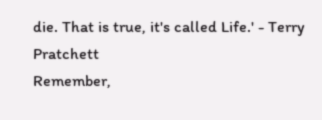die. That is true, it's called Life.' - Terry Pratchett
Remember,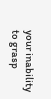your inability to grasp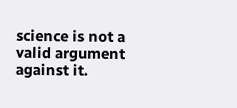science is not a valid argument against it.